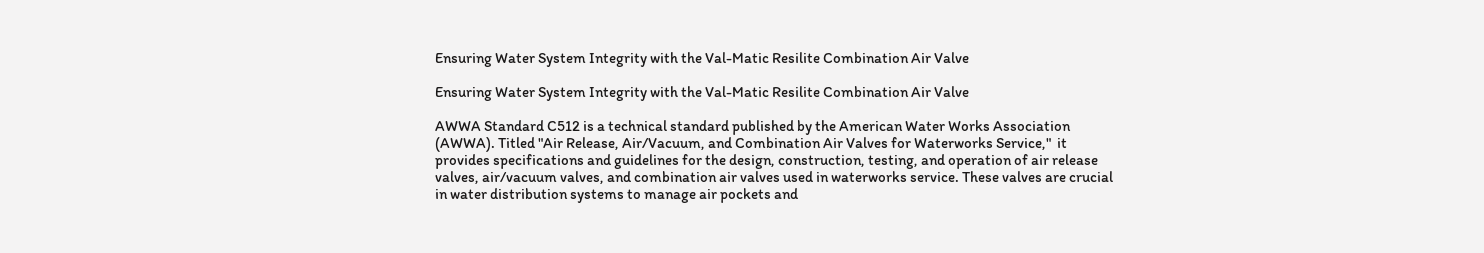Ensuring Water System Integrity with the Val-Matic Resilite Combination Air Valve

Ensuring Water System Integrity with the Val-Matic Resilite Combination Air Valve

AWWA Standard C512 is a technical standard published by the American Water Works Association (AWWA). Titled "Air Release, Air/Vacuum, and Combination Air Valves for Waterworks Service,"  it provides specifications and guidelines for the design, construction, testing, and operation of air release valves, air/vacuum valves, and combination air valves used in waterworks service. These valves are crucial in water distribution systems to manage air pockets and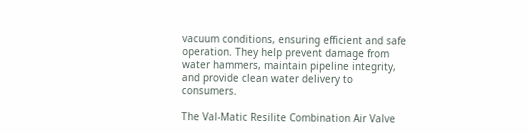vacuum conditions, ensuring efficient and safe operation. They help prevent damage from water hammers, maintain pipeline integrity, and provide clean water delivery to consumers.

The Val-Matic Resilite Combination Air Valve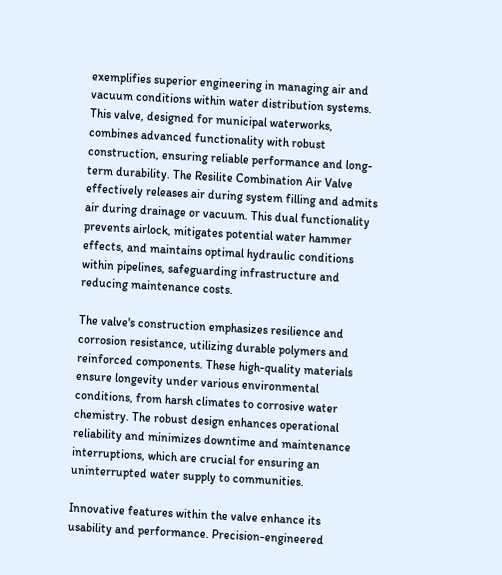exemplifies superior engineering in managing air and vacuum conditions within water distribution systems. This valve, designed for municipal waterworks, combines advanced functionality with robust construction, ensuring reliable performance and long-term durability. The Resilite Combination Air Valve effectively releases air during system filling and admits air during drainage or vacuum. This dual functionality prevents airlock, mitigates potential water hammer effects, and maintains optimal hydraulic conditions within pipelines, safeguarding infrastructure and reducing maintenance costs.

The valve's construction emphasizes resilience and corrosion resistance, utilizing durable polymers and reinforced components. These high-quality materials ensure longevity under various environmental conditions, from harsh climates to corrosive water chemistry. The robust design enhances operational reliability and minimizes downtime and maintenance interruptions, which are crucial for ensuring an uninterrupted water supply to communities.

Innovative features within the valve enhance its usability and performance. Precision-engineered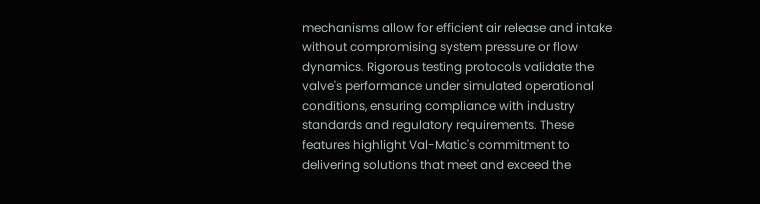mechanisms allow for efficient air release and intake without compromising system pressure or flow dynamics. Rigorous testing protocols validate the valve's performance under simulated operational conditions, ensuring compliance with industry standards and regulatory requirements. These features highlight Val-Matic's commitment to delivering solutions that meet and exceed the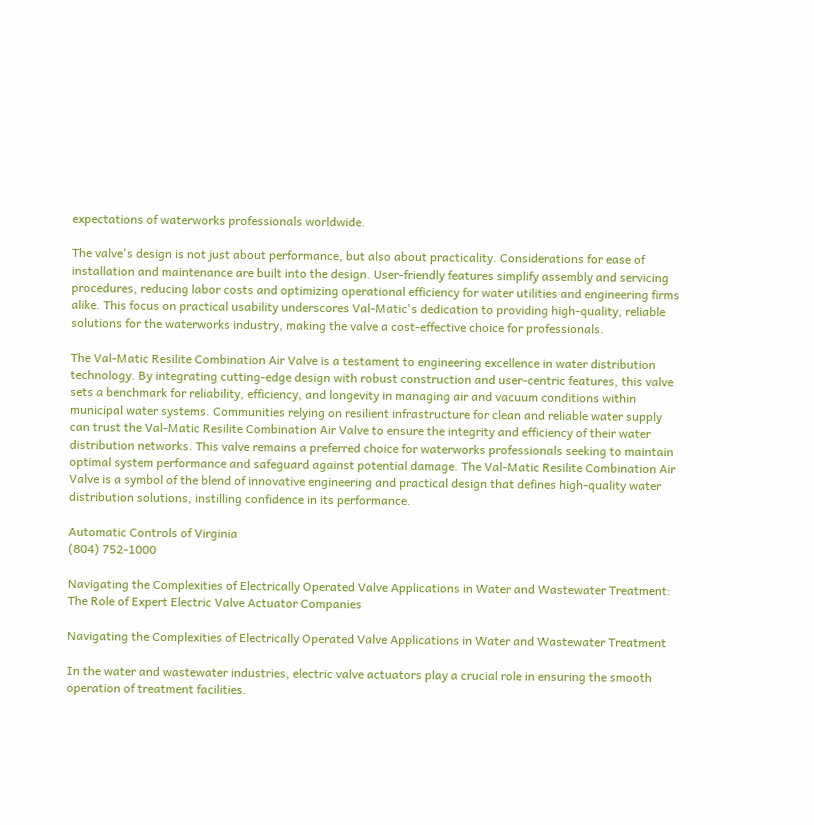expectations of waterworks professionals worldwide.

The valve's design is not just about performance, but also about practicality. Considerations for ease of installation and maintenance are built into the design. User-friendly features simplify assembly and servicing procedures, reducing labor costs and optimizing operational efficiency for water utilities and engineering firms alike. This focus on practical usability underscores Val-Matic's dedication to providing high-quality, reliable solutions for the waterworks industry, making the valve a cost-effective choice for professionals.

The Val-Matic Resilite Combination Air Valve is a testament to engineering excellence in water distribution technology. By integrating cutting-edge design with robust construction and user-centric features, this valve sets a benchmark for reliability, efficiency, and longevity in managing air and vacuum conditions within municipal water systems. Communities relying on resilient infrastructure for clean and reliable water supply can trust the Val-Matic Resilite Combination Air Valve to ensure the integrity and efficiency of their water distribution networks. This valve remains a preferred choice for waterworks professionals seeking to maintain optimal system performance and safeguard against potential damage. The Val-Matic Resilite Combination Air Valve is a symbol of the blend of innovative engineering and practical design that defines high-quality water distribution solutions, instilling confidence in its performance.

Automatic Controls of Virginia
(804) 752-1000

Navigating the Complexities of Electrically Operated Valve Applications in Water and Wastewater Treatment: The Role of Expert Electric Valve Actuator Companies

Navigating the Complexities of Electrically Operated Valve Applications in Water and Wastewater Treatment

In the water and wastewater industries, electric valve actuators play a crucial role in ensuring the smooth operation of treatment facilities.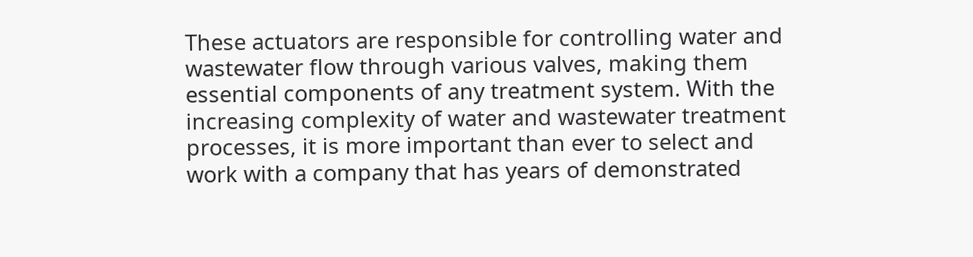These actuators are responsible for controlling water and wastewater flow through various valves, making them essential components of any treatment system. With the increasing complexity of water and wastewater treatment processes, it is more important than ever to select and work with a company that has years of demonstrated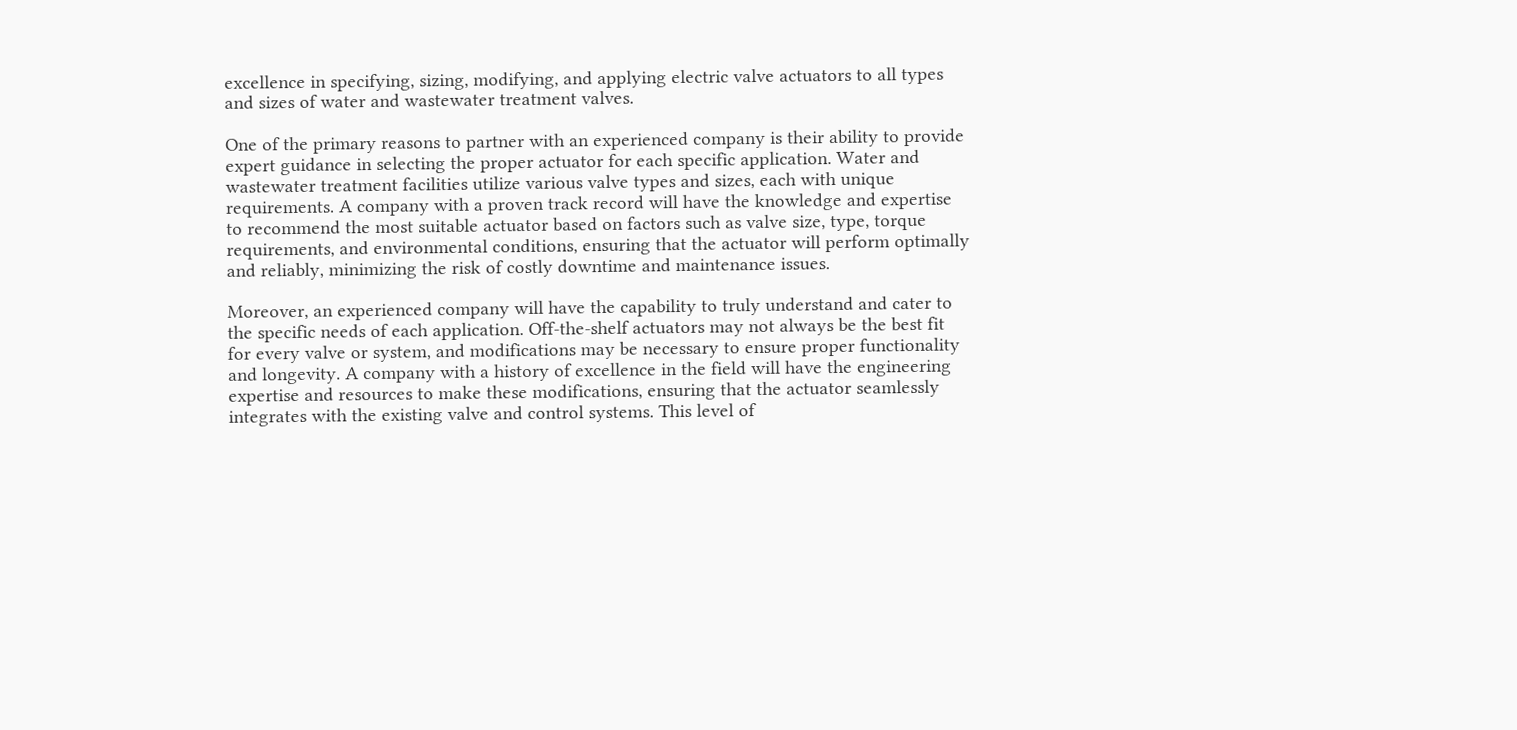excellence in specifying, sizing, modifying, and applying electric valve actuators to all types and sizes of water and wastewater treatment valves.

One of the primary reasons to partner with an experienced company is their ability to provide expert guidance in selecting the proper actuator for each specific application. Water and wastewater treatment facilities utilize various valve types and sizes, each with unique requirements. A company with a proven track record will have the knowledge and expertise to recommend the most suitable actuator based on factors such as valve size, type, torque requirements, and environmental conditions, ensuring that the actuator will perform optimally and reliably, minimizing the risk of costly downtime and maintenance issues.

Moreover, an experienced company will have the capability to truly understand and cater to the specific needs of each application. Off-the-shelf actuators may not always be the best fit for every valve or system, and modifications may be necessary to ensure proper functionality and longevity. A company with a history of excellence in the field will have the engineering expertise and resources to make these modifications, ensuring that the actuator seamlessly integrates with the existing valve and control systems. This level of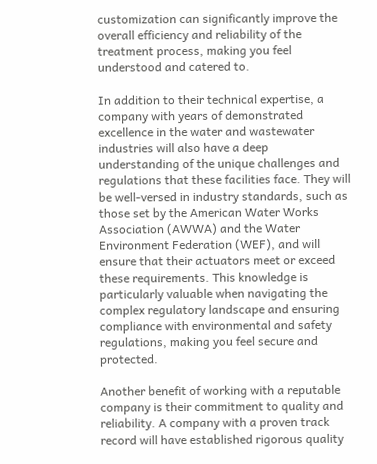customization can significantly improve the overall efficiency and reliability of the treatment process, making you feel understood and catered to.

In addition to their technical expertise, a company with years of demonstrated excellence in the water and wastewater industries will also have a deep understanding of the unique challenges and regulations that these facilities face. They will be well-versed in industry standards, such as those set by the American Water Works Association (AWWA) and the Water Environment Federation (WEF), and will ensure that their actuators meet or exceed these requirements. This knowledge is particularly valuable when navigating the complex regulatory landscape and ensuring compliance with environmental and safety regulations, making you feel secure and protected.

Another benefit of working with a reputable company is their commitment to quality and reliability. A company with a proven track record will have established rigorous quality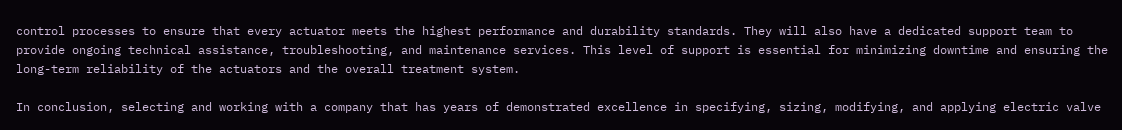control processes to ensure that every actuator meets the highest performance and durability standards. They will also have a dedicated support team to provide ongoing technical assistance, troubleshooting, and maintenance services. This level of support is essential for minimizing downtime and ensuring the long-term reliability of the actuators and the overall treatment system.

In conclusion, selecting and working with a company that has years of demonstrated excellence in specifying, sizing, modifying, and applying electric valve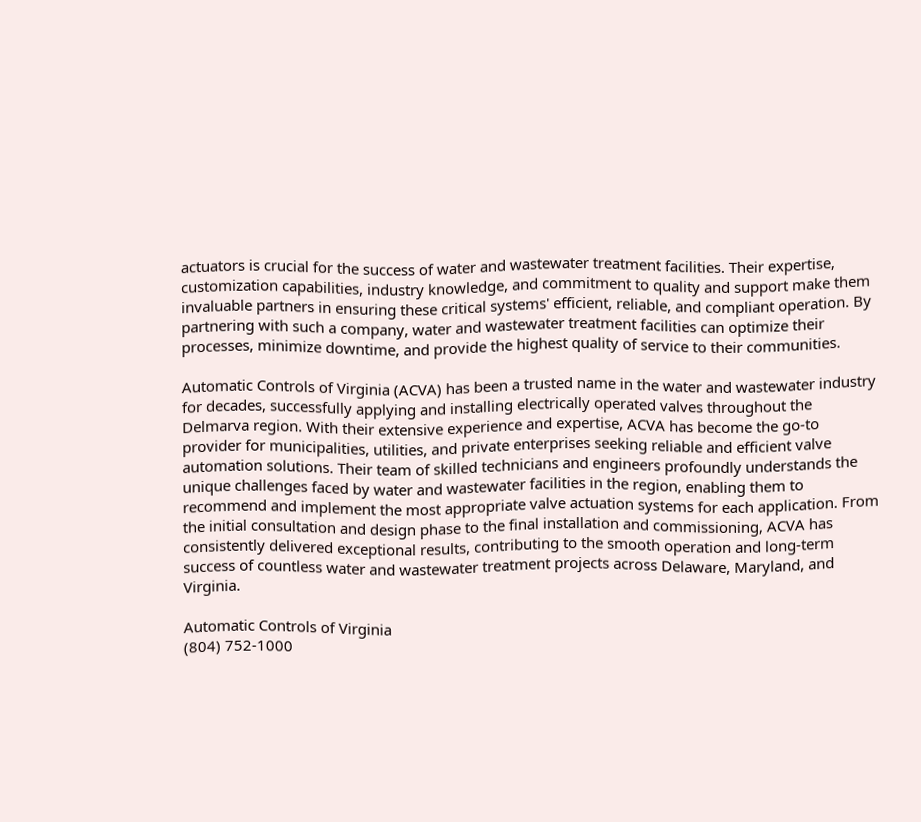actuators is crucial for the success of water and wastewater treatment facilities. Their expertise, customization capabilities, industry knowledge, and commitment to quality and support make them invaluable partners in ensuring these critical systems' efficient, reliable, and compliant operation. By partnering with such a company, water and wastewater treatment facilities can optimize their processes, minimize downtime, and provide the highest quality of service to their communities.

Automatic Controls of Virginia (ACVA) has been a trusted name in the water and wastewater industry for decades, successfully applying and installing electrically operated valves throughout the Delmarva region. With their extensive experience and expertise, ACVA has become the go-to provider for municipalities, utilities, and private enterprises seeking reliable and efficient valve automation solutions. Their team of skilled technicians and engineers profoundly understands the unique challenges faced by water and wastewater facilities in the region, enabling them to recommend and implement the most appropriate valve actuation systems for each application. From the initial consultation and design phase to the final installation and commissioning, ACVA has consistently delivered exceptional results, contributing to the smooth operation and long-term success of countless water and wastewater treatment projects across Delaware, Maryland, and Virginia.

Automatic Controls of Virginia
(804) 752-1000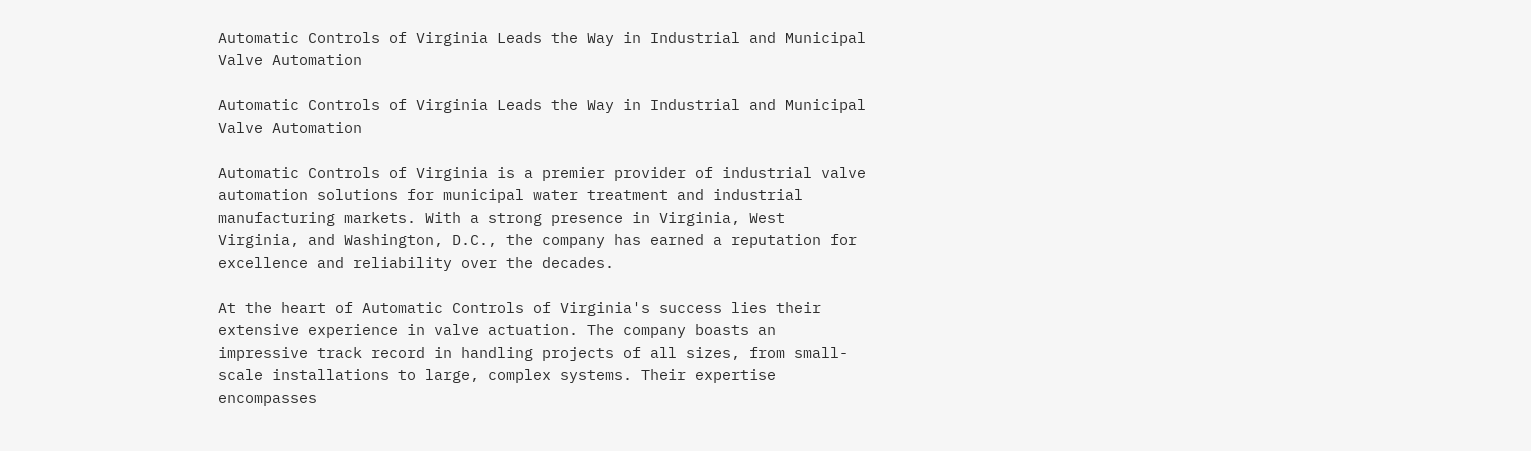Automatic Controls of Virginia Leads the Way in Industrial and Municipal Valve Automation

Automatic Controls of Virginia Leads the Way in Industrial and Municipal Valve Automation

Automatic Controls of Virginia is a premier provider of industrial valve automation solutions for municipal water treatment and industrial manufacturing markets. With a strong presence in Virginia, West Virginia, and Washington, D.C., the company has earned a reputation for excellence and reliability over the decades.

At the heart of Automatic Controls of Virginia's success lies their extensive experience in valve actuation. The company boasts an impressive track record in handling projects of all sizes, from small-scale installations to large, complex systems. Their expertise encompasses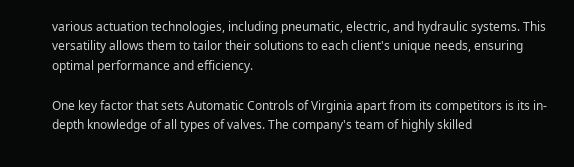various actuation technologies, including pneumatic, electric, and hydraulic systems. This versatility allows them to tailor their solutions to each client's unique needs, ensuring optimal performance and efficiency.

One key factor that sets Automatic Controls of Virginia apart from its competitors is its in-depth knowledge of all types of valves. The company's team of highly skilled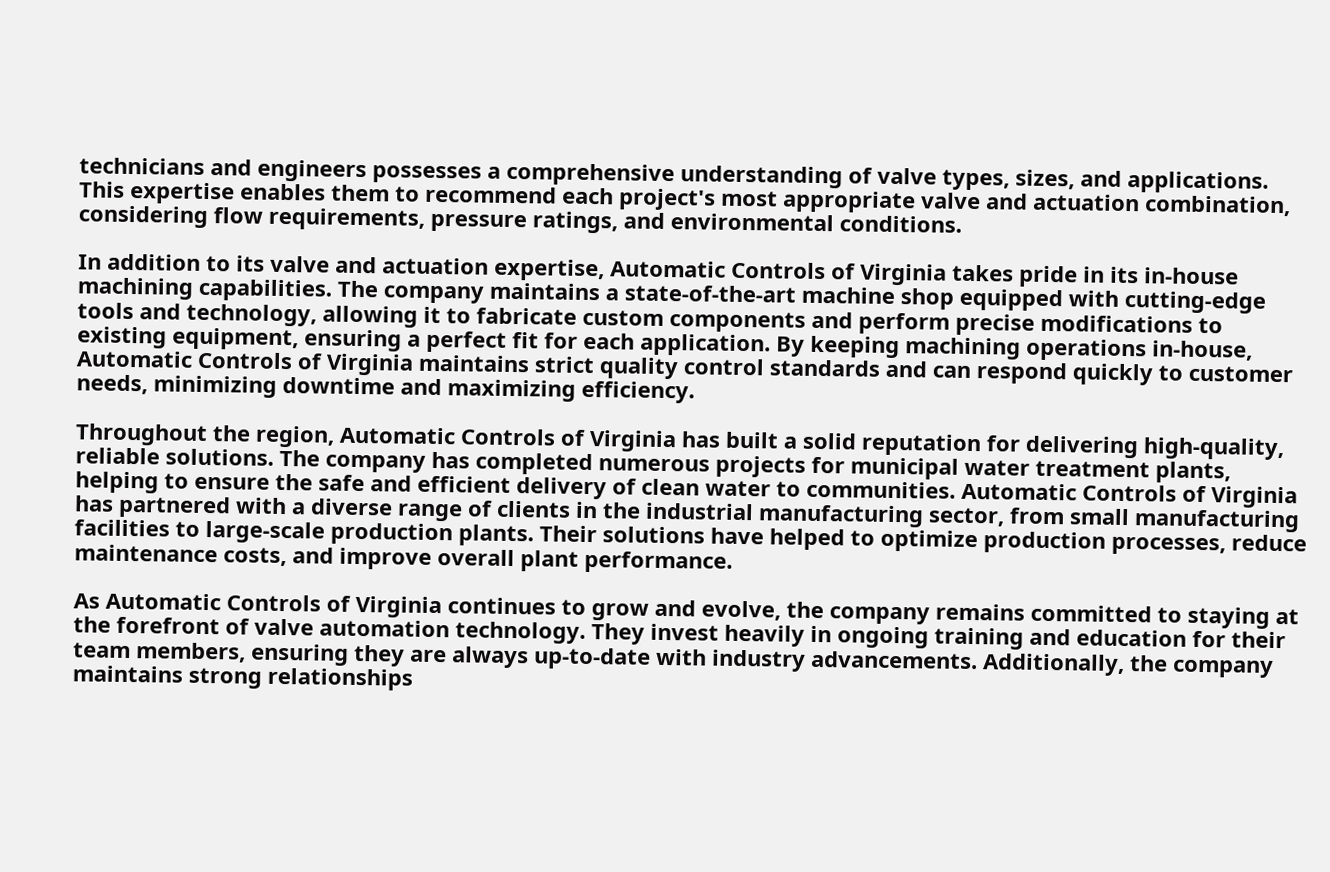technicians and engineers possesses a comprehensive understanding of valve types, sizes, and applications. This expertise enables them to recommend each project's most appropriate valve and actuation combination, considering flow requirements, pressure ratings, and environmental conditions.

In addition to its valve and actuation expertise, Automatic Controls of Virginia takes pride in its in-house machining capabilities. The company maintains a state-of-the-art machine shop equipped with cutting-edge tools and technology, allowing it to fabricate custom components and perform precise modifications to existing equipment, ensuring a perfect fit for each application. By keeping machining operations in-house, Automatic Controls of Virginia maintains strict quality control standards and can respond quickly to customer needs, minimizing downtime and maximizing efficiency.

Throughout the region, Automatic Controls of Virginia has built a solid reputation for delivering high-quality, reliable solutions. The company has completed numerous projects for municipal water treatment plants, helping to ensure the safe and efficient delivery of clean water to communities. Automatic Controls of Virginia has partnered with a diverse range of clients in the industrial manufacturing sector, from small manufacturing facilities to large-scale production plants. Their solutions have helped to optimize production processes, reduce maintenance costs, and improve overall plant performance.

As Automatic Controls of Virginia continues to grow and evolve, the company remains committed to staying at the forefront of valve automation technology. They invest heavily in ongoing training and education for their team members, ensuring they are always up-to-date with industry advancements. Additionally, the company maintains strong relationships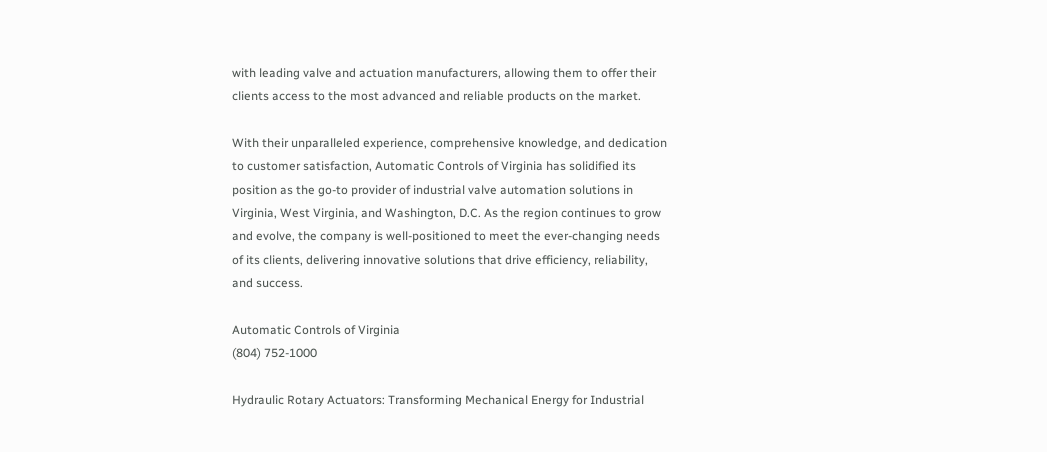with leading valve and actuation manufacturers, allowing them to offer their clients access to the most advanced and reliable products on the market.

With their unparalleled experience, comprehensive knowledge, and dedication to customer satisfaction, Automatic Controls of Virginia has solidified its position as the go-to provider of industrial valve automation solutions in Virginia, West Virginia, and Washington, D.C. As the region continues to grow and evolve, the company is well-positioned to meet the ever-changing needs of its clients, delivering innovative solutions that drive efficiency, reliability, and success.

Automatic Controls of Virginia
(804) 752-1000

Hydraulic Rotary Actuators: Transforming Mechanical Energy for Industrial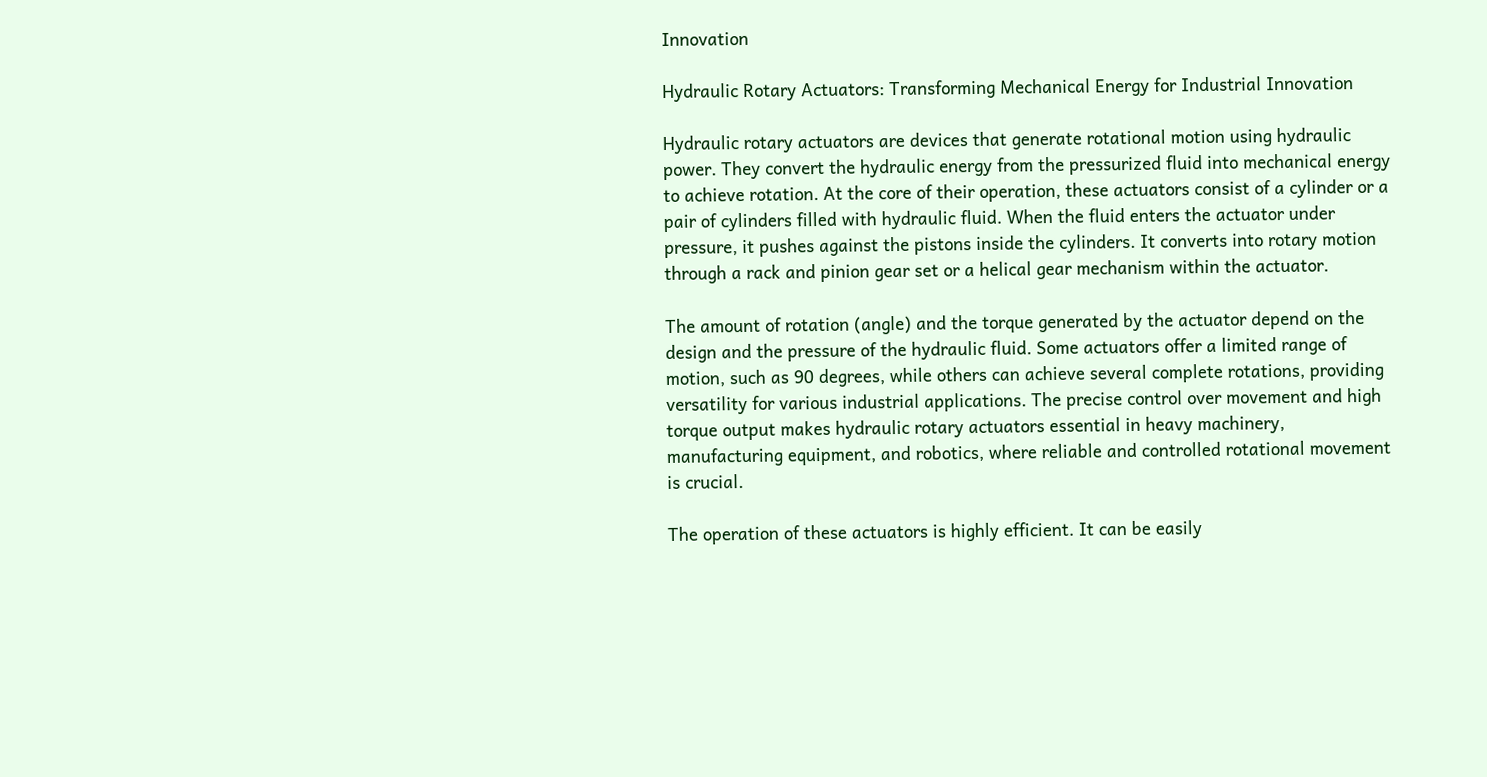Innovation

Hydraulic Rotary Actuators: Transforming Mechanical Energy for Industrial Innovation

Hydraulic rotary actuators are devices that generate rotational motion using hydraulic power. They convert the hydraulic energy from the pressurized fluid into mechanical energy to achieve rotation. At the core of their operation, these actuators consist of a cylinder or a pair of cylinders filled with hydraulic fluid. When the fluid enters the actuator under pressure, it pushes against the pistons inside the cylinders. It converts into rotary motion through a rack and pinion gear set or a helical gear mechanism within the actuator.

The amount of rotation (angle) and the torque generated by the actuator depend on the design and the pressure of the hydraulic fluid. Some actuators offer a limited range of motion, such as 90 degrees, while others can achieve several complete rotations, providing versatility for various industrial applications. The precise control over movement and high torque output makes hydraulic rotary actuators essential in heavy machinery, manufacturing equipment, and robotics, where reliable and controlled rotational movement is crucial.

The operation of these actuators is highly efficient. It can be easily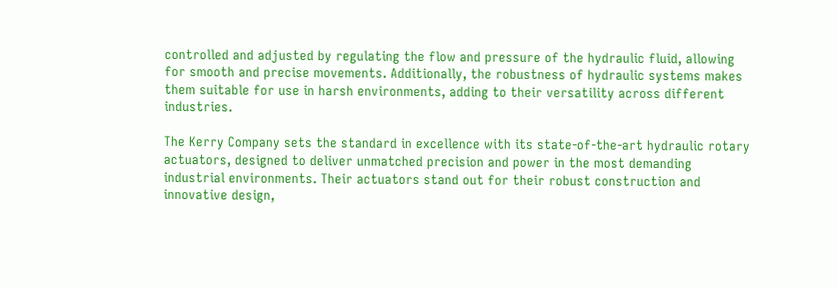controlled and adjusted by regulating the flow and pressure of the hydraulic fluid, allowing for smooth and precise movements. Additionally, the robustness of hydraulic systems makes them suitable for use in harsh environments, adding to their versatility across different industries.

The Kerry Company sets the standard in excellence with its state-of-the-art hydraulic rotary actuators, designed to deliver unmatched precision and power in the most demanding industrial environments. Their actuators stand out for their robust construction and innovative design,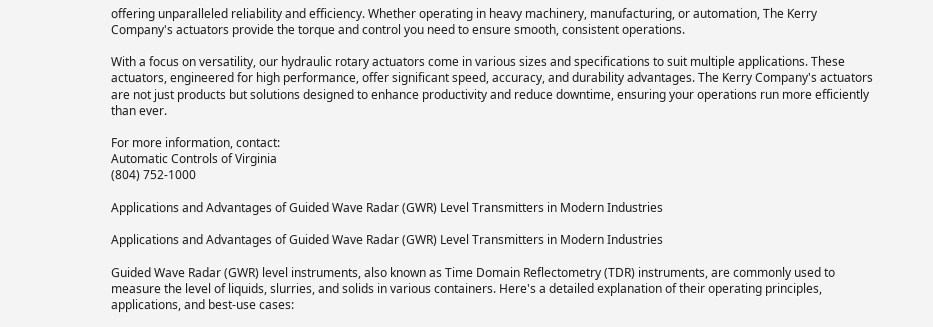offering unparalleled reliability and efficiency. Whether operating in heavy machinery, manufacturing, or automation, The Kerry Company's actuators provide the torque and control you need to ensure smooth, consistent operations.

With a focus on versatility, our hydraulic rotary actuators come in various sizes and specifications to suit multiple applications. These actuators, engineered for high performance, offer significant speed, accuracy, and durability advantages. The Kerry Company's actuators are not just products but solutions designed to enhance productivity and reduce downtime, ensuring your operations run more efficiently than ever.

For more information, contact:
Automatic Controls of Virginia
(804) 752-1000

Applications and Advantages of Guided Wave Radar (GWR) Level Transmitters in Modern Industries

Applications and Advantages of Guided Wave Radar (GWR) Level Transmitters in Modern Industries

Guided Wave Radar (GWR) level instruments, also known as Time Domain Reflectometry (TDR) instruments, are commonly used to measure the level of liquids, slurries, and solids in various containers. Here's a detailed explanation of their operating principles, applications, and best-use cases: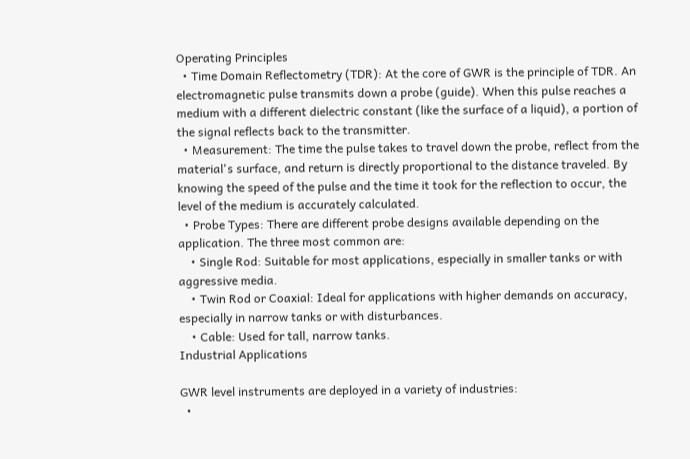Operating Principles
  • Time Domain Reflectometry (TDR): At the core of GWR is the principle of TDR. An electromagnetic pulse transmits down a probe (guide). When this pulse reaches a medium with a different dielectric constant (like the surface of a liquid), a portion of the signal reflects back to the transmitter.
  • Measurement: The time the pulse takes to travel down the probe, reflect from the material's surface, and return is directly proportional to the distance traveled. By knowing the speed of the pulse and the time it took for the reflection to occur, the level of the medium is accurately calculated.
  • Probe Types: There are different probe designs available depending on the application. The three most common are:
    • Single Rod: Suitable for most applications, especially in smaller tanks or with aggressive media.
    • Twin Rod or Coaxial: Ideal for applications with higher demands on accuracy, especially in narrow tanks or with disturbances.
    • Cable: Used for tall, narrow tanks.
Industrial Applications

GWR level instruments are deployed in a variety of industries:
  •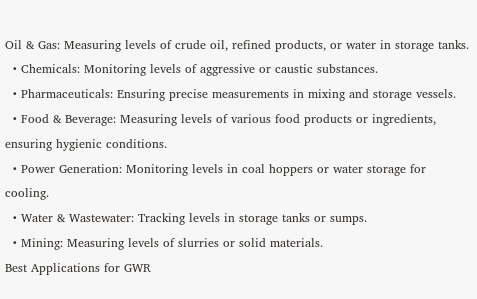Oil & Gas: Measuring levels of crude oil, refined products, or water in storage tanks.
  • Chemicals: Monitoring levels of aggressive or caustic substances.
  • Pharmaceuticals: Ensuring precise measurements in mixing and storage vessels.
  • Food & Beverage: Measuring levels of various food products or ingredients, ensuring hygienic conditions.
  • Power Generation: Monitoring levels in coal hoppers or water storage for cooling.
  • Water & Wastewater: Tracking levels in storage tanks or sumps.
  • Mining: Measuring levels of slurries or solid materials.
Best Applications for GWR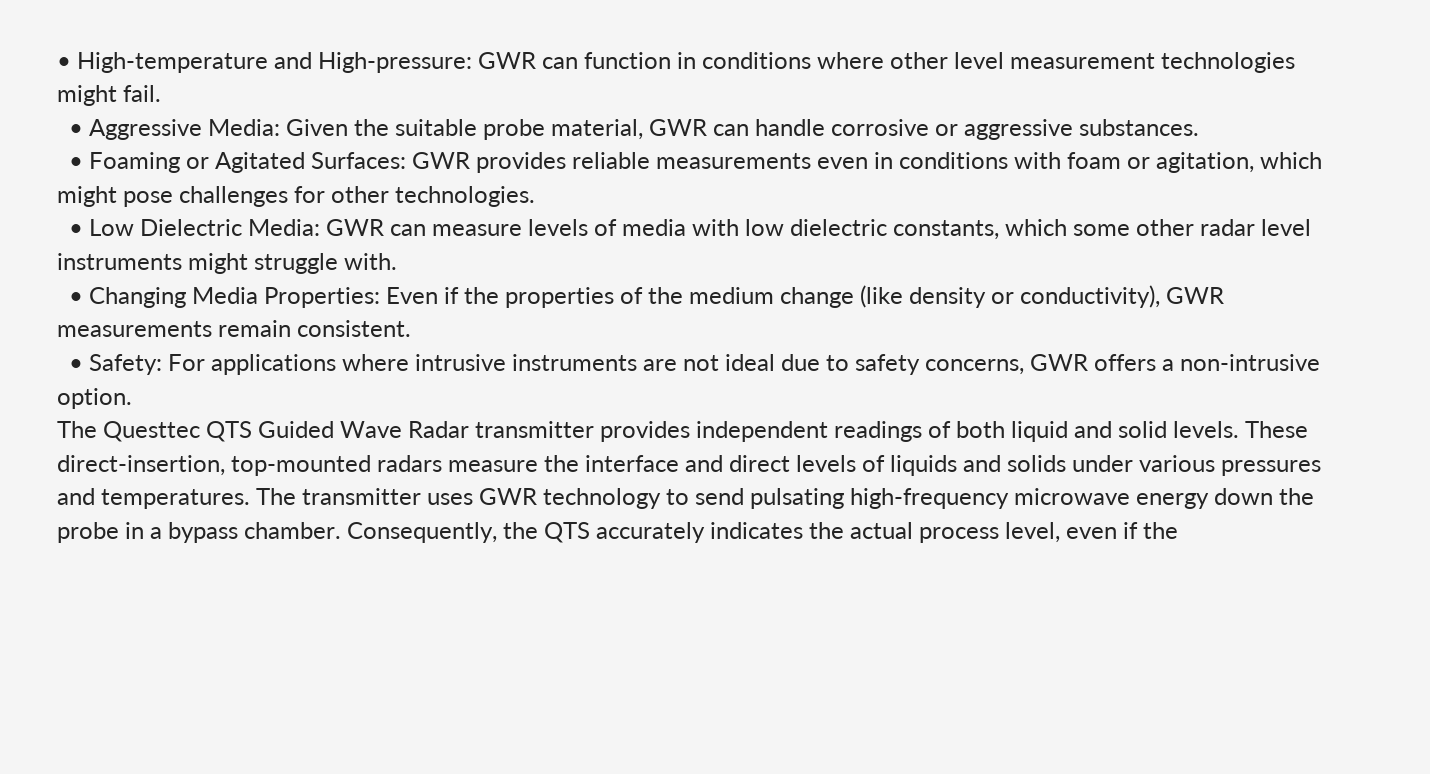• High-temperature and High-pressure: GWR can function in conditions where other level measurement technologies might fail.
  • Aggressive Media: Given the suitable probe material, GWR can handle corrosive or aggressive substances.
  • Foaming or Agitated Surfaces: GWR provides reliable measurements even in conditions with foam or agitation, which might pose challenges for other technologies.
  • Low Dielectric Media: GWR can measure levels of media with low dielectric constants, which some other radar level instruments might struggle with.
  • Changing Media Properties: Even if the properties of the medium change (like density or conductivity), GWR measurements remain consistent.
  • Safety: For applications where intrusive instruments are not ideal due to safety concerns, GWR offers a non-intrusive option.
The Questtec QTS Guided Wave Radar transmitter provides independent readings of both liquid and solid levels. These direct-insertion, top-mounted radars measure the interface and direct levels of liquids and solids under various pressures and temperatures. The transmitter uses GWR technology to send pulsating high-frequency microwave energy down the probe in a bypass chamber. Consequently, the QTS accurately indicates the actual process level, even if the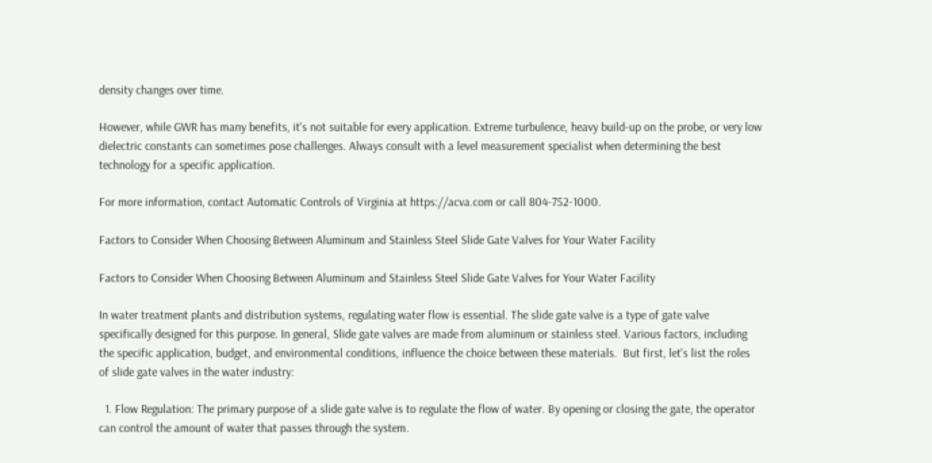density changes over time.

However, while GWR has many benefits, it's not suitable for every application. Extreme turbulence, heavy build-up on the probe, or very low dielectric constants can sometimes pose challenges. Always consult with a level measurement specialist when determining the best technology for a specific application.

For more information, contact Automatic Controls of Virginia at https://acva.com or call 804-752-1000.

Factors to Consider When Choosing Between Aluminum and Stainless Steel Slide Gate Valves for Your Water Facility

Factors to Consider When Choosing Between Aluminum and Stainless Steel Slide Gate Valves for Your Water Facility

In water treatment plants and distribution systems, regulating water flow is essential. The slide gate valve is a type of gate valve specifically designed for this purpose. In general, Slide gate valves are made from aluminum or stainless steel. Various factors, including the specific application, budget, and environmental conditions, influence the choice between these materials.  But first, let's list the roles of slide gate valves in the water industry:

  1. Flow Regulation: The primary purpose of a slide gate valve is to regulate the flow of water. By opening or closing the gate, the operator can control the amount of water that passes through the system.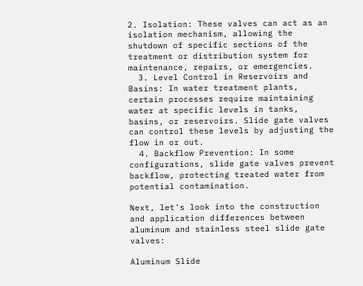2. Isolation: These valves can act as an isolation mechanism, allowing the shutdown of specific sections of the treatment or distribution system for maintenance, repairs, or emergencies.
  3. Level Control in Reservoirs and Basins: In water treatment plants, certain processes require maintaining water at specific levels in tanks, basins, or reservoirs. Slide gate valves can control these levels by adjusting the flow in or out.
  4. Backflow Prevention: In some configurations, slide gate valves prevent backflow, protecting treated water from potential contamination.

Next, let's look into the construction and application differences between aluminum and stainless steel slide gate valves:

Aluminum Slide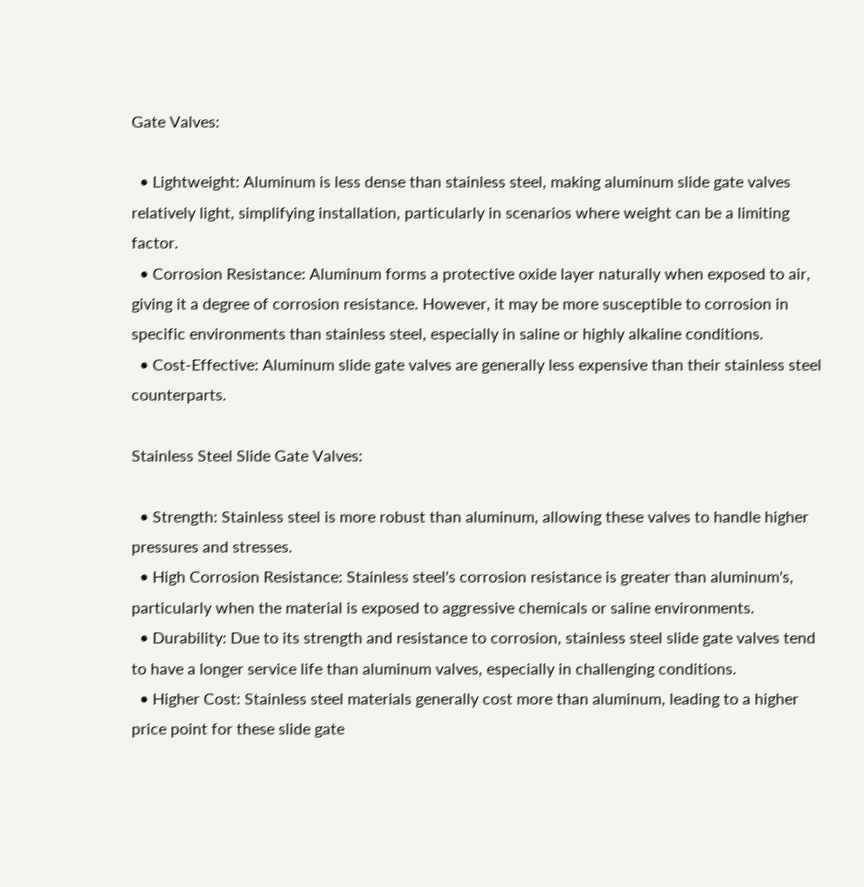Gate Valves:

  • Lightweight: Aluminum is less dense than stainless steel, making aluminum slide gate valves relatively light, simplifying installation, particularly in scenarios where weight can be a limiting factor.
  • Corrosion Resistance: Aluminum forms a protective oxide layer naturally when exposed to air, giving it a degree of corrosion resistance. However, it may be more susceptible to corrosion in specific environments than stainless steel, especially in saline or highly alkaline conditions.
  • Cost-Effective: Aluminum slide gate valves are generally less expensive than their stainless steel counterparts.

Stainless Steel Slide Gate Valves:

  • Strength: Stainless steel is more robust than aluminum, allowing these valves to handle higher pressures and stresses.
  • High Corrosion Resistance: Stainless steel's corrosion resistance is greater than aluminum's, particularly when the material is exposed to aggressive chemicals or saline environments.
  • Durability: Due to its strength and resistance to corrosion, stainless steel slide gate valves tend to have a longer service life than aluminum valves, especially in challenging conditions.
  • Higher Cost: Stainless steel materials generally cost more than aluminum, leading to a higher price point for these slide gate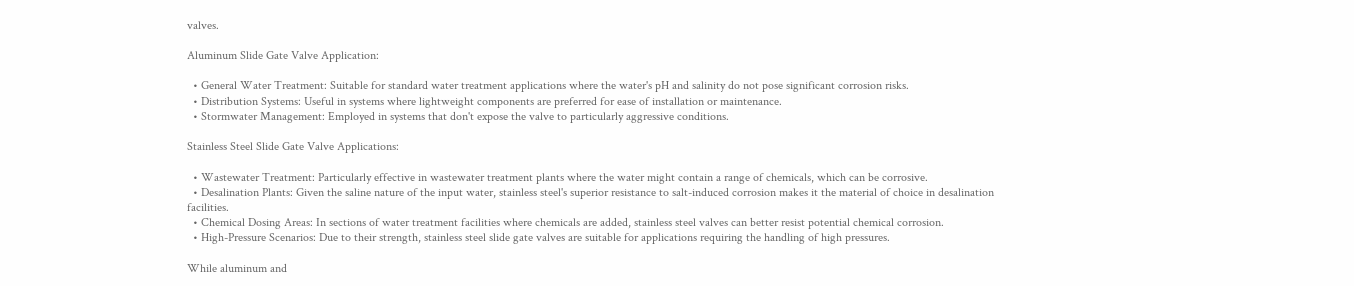valves.

Aluminum Slide Gate Valve Application:

  • General Water Treatment: Suitable for standard water treatment applications where the water's pH and salinity do not pose significant corrosion risks.
  • Distribution Systems: Useful in systems where lightweight components are preferred for ease of installation or maintenance.
  • Stormwater Management: Employed in systems that don't expose the valve to particularly aggressive conditions.

Stainless Steel Slide Gate Valve Applications:

  • Wastewater Treatment: Particularly effective in wastewater treatment plants where the water might contain a range of chemicals, which can be corrosive.
  • Desalination Plants: Given the saline nature of the input water, stainless steel's superior resistance to salt-induced corrosion makes it the material of choice in desalination facilities.
  • Chemical Dosing Areas: In sections of water treatment facilities where chemicals are added, stainless steel valves can better resist potential chemical corrosion.
  • High-Pressure Scenarios: Due to their strength, stainless steel slide gate valves are suitable for applications requiring the handling of high pressures.

While aluminum and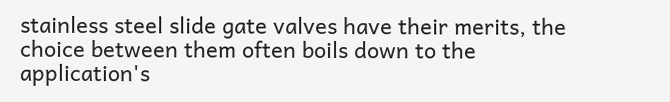stainless steel slide gate valves have their merits, the choice between them often boils down to the application's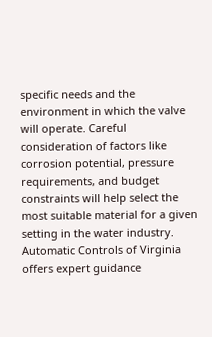specific needs and the environment in which the valve will operate. Careful consideration of factors like corrosion potential, pressure requirements, and budget constraints will help select the most suitable material for a given setting in the water industry. Automatic Controls of Virginia offers expert guidance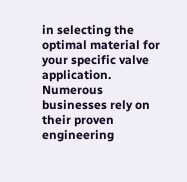in selecting the optimal material for your specific valve application. Numerous businesses rely on their proven engineering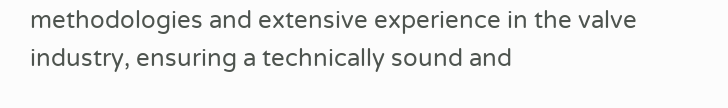methodologies and extensive experience in the valve industry, ensuring a technically sound and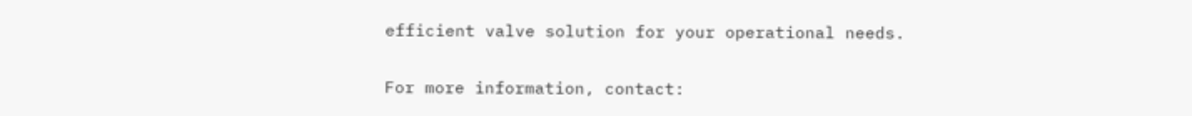efficient valve solution for your operational needs.

For more information, contact: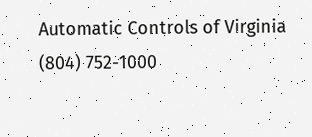Automatic Controls of Virginia
(804) 752-1000